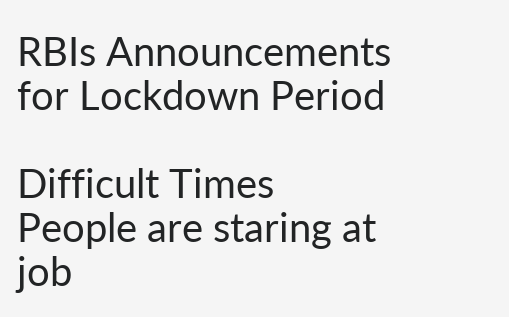RBIs Announcements for Lockdown Period

Difficult Times   People are staring at job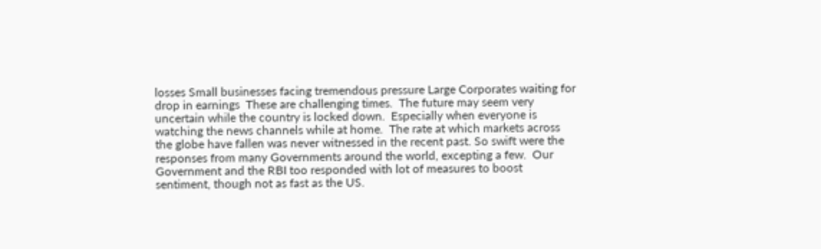losses Small businesses facing tremendous pressure Large Corporates waiting for drop in earnings  These are challenging times.  The future may seem very uncertain while the country is locked down.  Especially when everyone is watching the news channels while at home.  The rate at which markets across the globe have fallen was never witnessed in the recent past. So swift were the responses from many Governments around the world, excepting a few.  Our Government and the RBI too responded with lot of measures to boost sentiment, though not as fast as the US.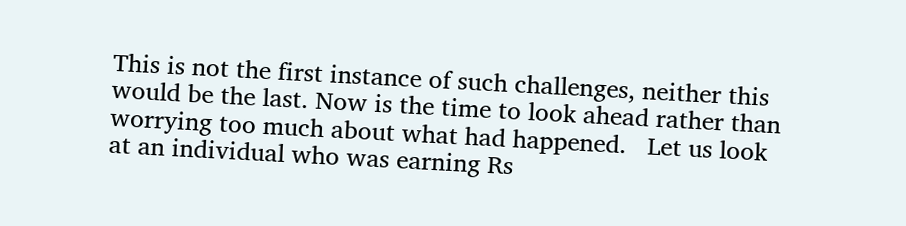This is not the first instance of such challenges, neither this would be the last. Now is the time to look ahead rather than worrying too much about what had happened.   Let us look at an individual who was earning Rs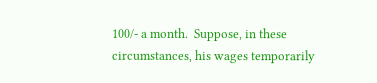100/- a month.  Suppose, in these circumstances, his wages temporarily